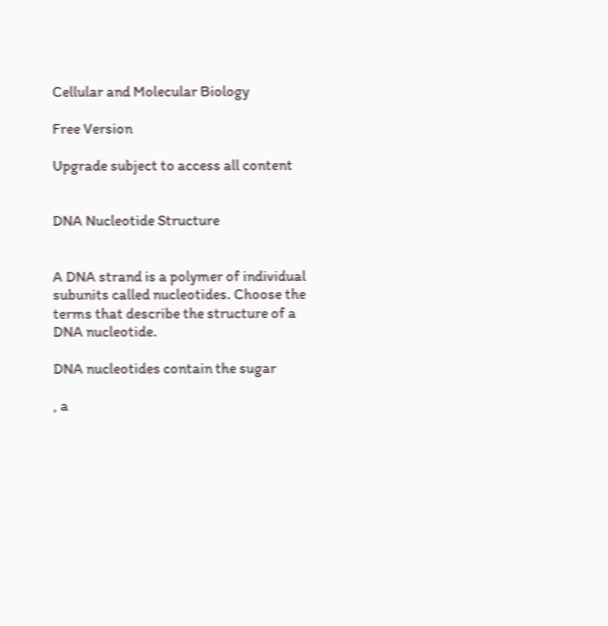Cellular and Molecular Biology

Free Version

Upgrade subject to access all content


DNA Nucleotide Structure


A DNA strand is a polymer of individual subunits called nucleotides. Choose the terms that describe the structure of a DNA nucleotide.

DNA nucleotides contain the sugar

, a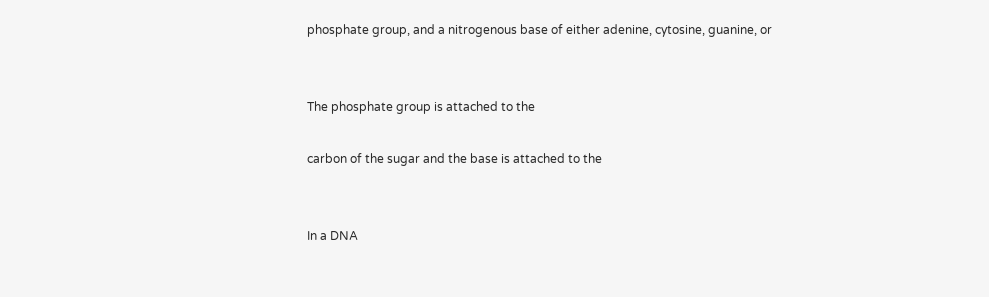phosphate group, and a nitrogenous base of either adenine, cytosine, guanine, or


The phosphate group is attached to the

carbon of the sugar and the base is attached to the


In a DNA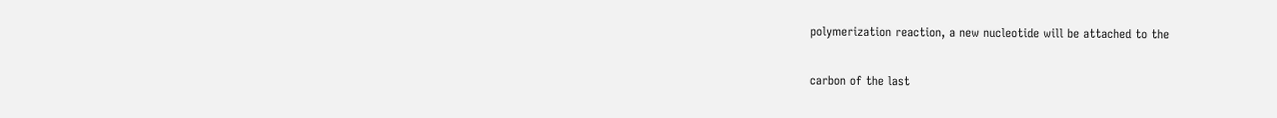polymerization reaction, a new nucleotide will be attached to the

carbon of the last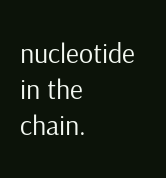nucleotide in the chain.